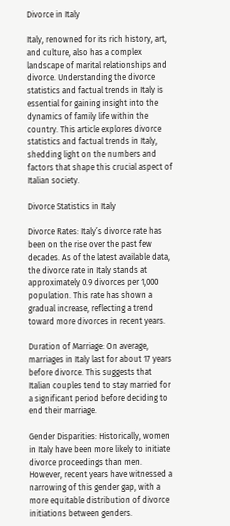Divorce in Italy

Italy, renowned for its rich history, art, and culture, also has a complex landscape of marital relationships and divorce. Understanding the divorce statistics and factual trends in Italy is essential for gaining insight into the dynamics of family life within the country. This article explores divorce statistics and factual trends in Italy, shedding light on the numbers and factors that shape this crucial aspect of Italian society.

Divorce Statistics in Italy

Divorce Rates: Italy’s divorce rate has been on the rise over the past few decades. As of the latest available data, the divorce rate in Italy stands at approximately 0.9 divorces per 1,000 population. This rate has shown a gradual increase, reflecting a trend toward more divorces in recent years.

Duration of Marriage: On average, marriages in Italy last for about 17 years before divorce. This suggests that Italian couples tend to stay married for a significant period before deciding to end their marriage.

Gender Disparities: Historically, women in Italy have been more likely to initiate divorce proceedings than men. However, recent years have witnessed a narrowing of this gender gap, with a more equitable distribution of divorce initiations between genders.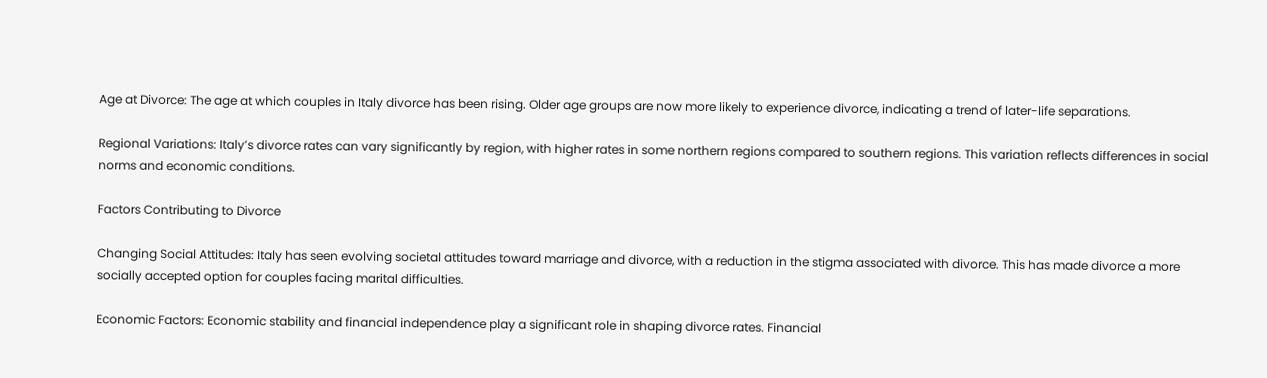Age at Divorce: The age at which couples in Italy divorce has been rising. Older age groups are now more likely to experience divorce, indicating a trend of later-life separations.

Regional Variations: Italy’s divorce rates can vary significantly by region, with higher rates in some northern regions compared to southern regions. This variation reflects differences in social norms and economic conditions.

Factors Contributing to Divorce

Changing Social Attitudes: Italy has seen evolving societal attitudes toward marriage and divorce, with a reduction in the stigma associated with divorce. This has made divorce a more socially accepted option for couples facing marital difficulties.

Economic Factors: Economic stability and financial independence play a significant role in shaping divorce rates. Financial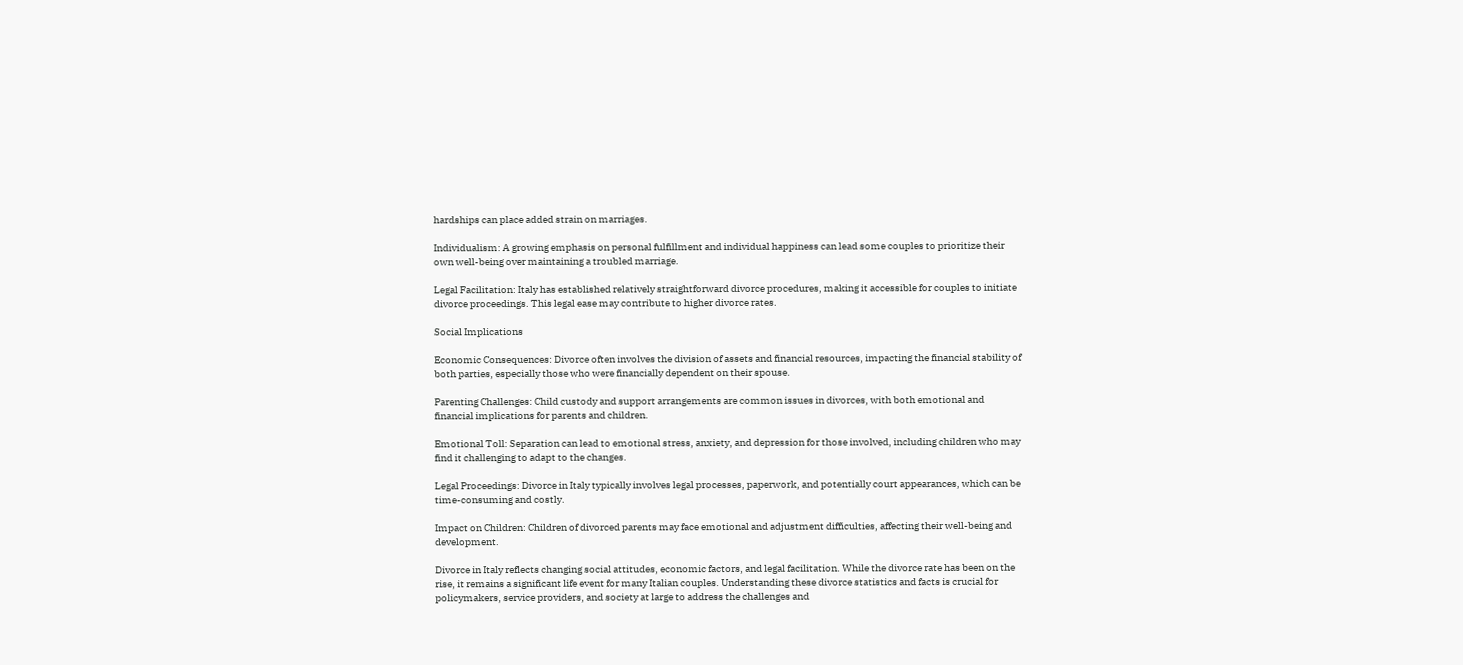hardships can place added strain on marriages.

Individualism: A growing emphasis on personal fulfillment and individual happiness can lead some couples to prioritize their own well-being over maintaining a troubled marriage.

Legal Facilitation: Italy has established relatively straightforward divorce procedures, making it accessible for couples to initiate divorce proceedings. This legal ease may contribute to higher divorce rates.

Social Implications

Economic Consequences: Divorce often involves the division of assets and financial resources, impacting the financial stability of both parties, especially those who were financially dependent on their spouse.

Parenting Challenges: Child custody and support arrangements are common issues in divorces, with both emotional and financial implications for parents and children.

Emotional Toll: Separation can lead to emotional stress, anxiety, and depression for those involved, including children who may find it challenging to adapt to the changes.

Legal Proceedings: Divorce in Italy typically involves legal processes, paperwork, and potentially court appearances, which can be time-consuming and costly.

Impact on Children: Children of divorced parents may face emotional and adjustment difficulties, affecting their well-being and development.

Divorce in Italy reflects changing social attitudes, economic factors, and legal facilitation. While the divorce rate has been on the rise, it remains a significant life event for many Italian couples. Understanding these divorce statistics and facts is crucial for policymakers, service providers, and society at large to address the challenges and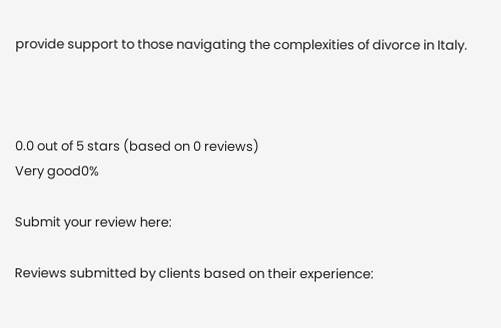provide support to those navigating the complexities of divorce in Italy.



0.0 out of 5 stars (based on 0 reviews)
Very good0%

Submit your review here:

Reviews submitted by clients based on their experience: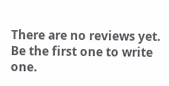There are no reviews yet. Be the first one to write one.